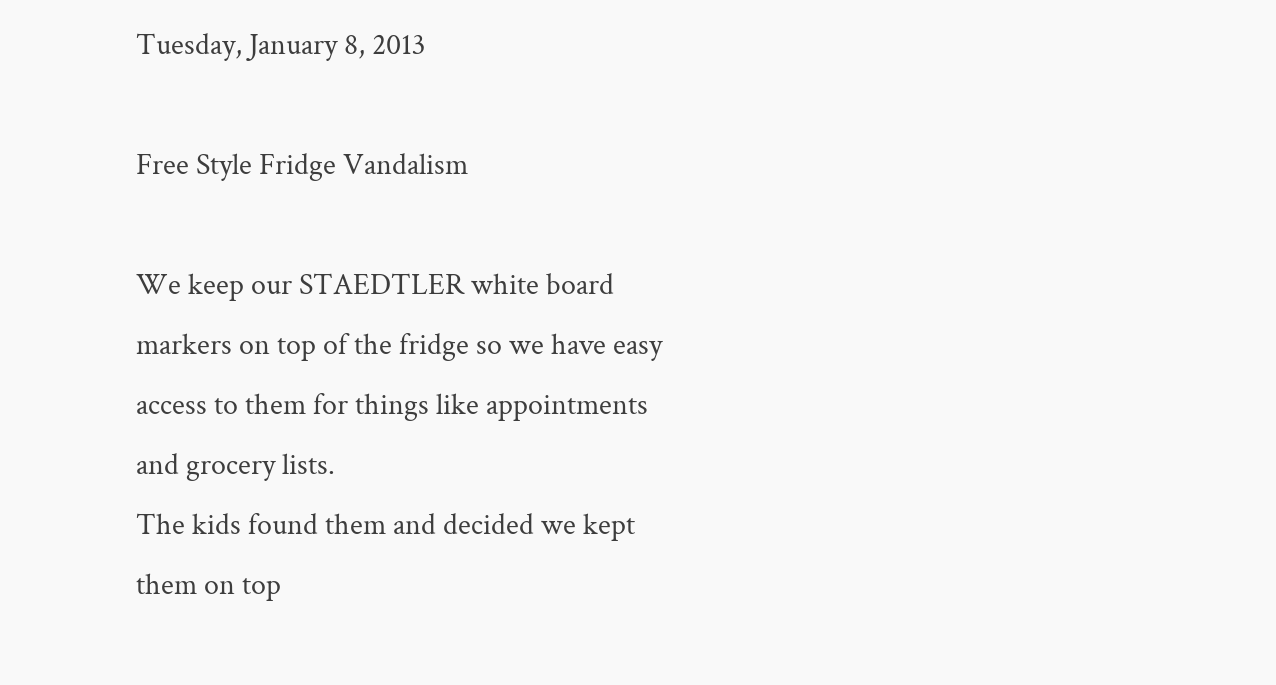Tuesday, January 8, 2013

Free Style Fridge Vandalism

We keep our STAEDTLER white board markers on top of the fridge so we have easy access to them for things like appointments and grocery lists.
The kids found them and decided we kept them on top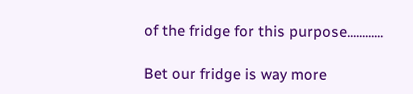of the fridge for this purpose............

Bet our fridge is way more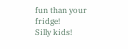fun than your fridge!
Silly kids!